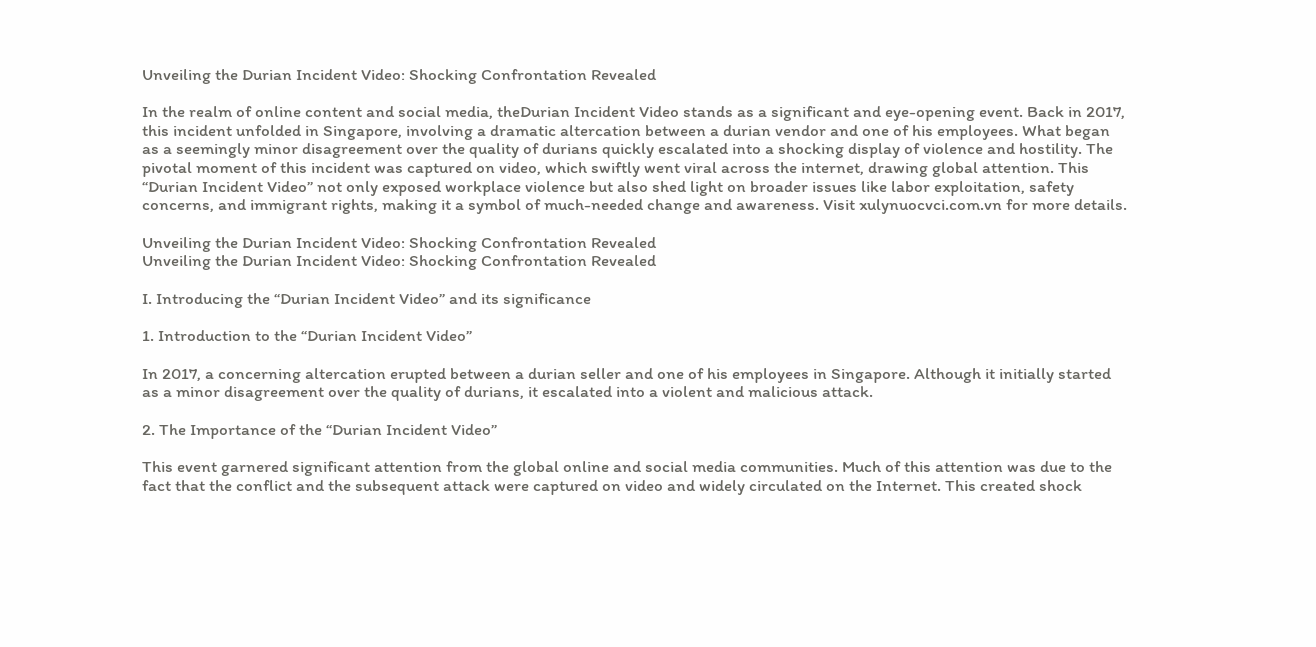Unveiling the Durian Incident Video: Shocking Confrontation Revealed

In the realm of online content and social media, theDurian Incident Video stands as a significant and eye-opening event. Back in 2017, this incident unfolded in Singapore, involving a dramatic altercation between a durian vendor and one of his employees. What began as a seemingly minor disagreement over the quality of durians quickly escalated into a shocking display of violence and hostility. The pivotal moment of this incident was captured on video, which swiftly went viral across the internet, drawing global attention. This “Durian Incident Video” not only exposed workplace violence but also shed light on broader issues like labor exploitation, safety concerns, and immigrant rights, making it a symbol of much-needed change and awareness. Visit xulynuocvci.com.vn for more details.

Unveiling the Durian Incident Video: Shocking Confrontation Revealed
Unveiling the Durian Incident Video: Shocking Confrontation Revealed

I. Introducing the “Durian Incident Video” and its significance

1. Introduction to the “Durian Incident Video”

In 2017, a concerning altercation erupted between a durian seller and one of his employees in Singapore. Although it initially started as a minor disagreement over the quality of durians, it escalated into a violent and malicious attack.

2. The Importance of the “Durian Incident Video”

This event garnered significant attention from the global online and social media communities. Much of this attention was due to the fact that the conflict and the subsequent attack were captured on video and widely circulated on the Internet. This created shock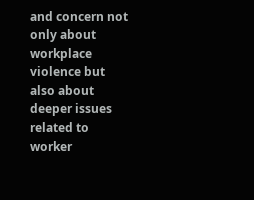and concern not only about workplace violence but also about deeper issues related to worker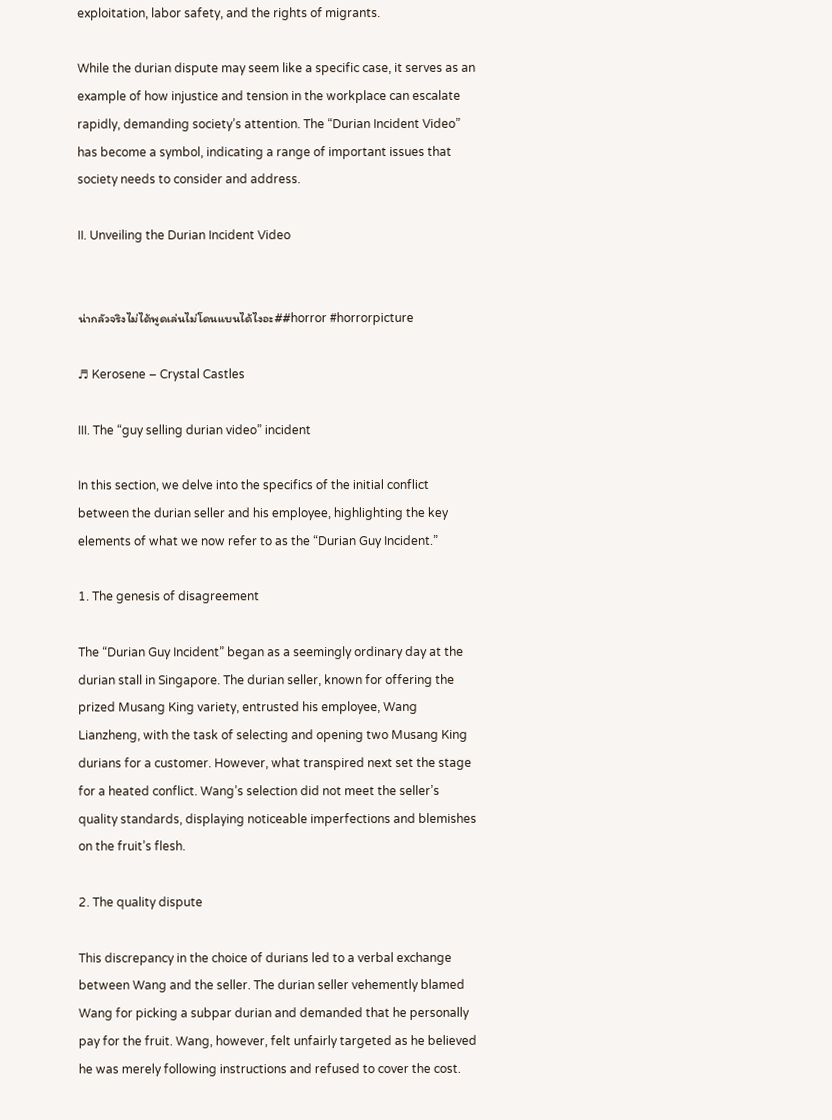exploitation, labor safety, and the rights of migrants.

While the durian dispute may seem like a specific case, it serves as an example of how injustice and tension in the workplace can escalate rapidly, demanding society’s attention. The “Durian Incident Video” has become a symbol, indicating a range of important issues that society needs to consider and address.

II. Unveiling the Durian Incident Video


น่ากลัวจริงไม่ได้พูดเล่นไม่โดนแบนได้ไงอะ##horror #horrorpicture

♬ Kerosene – Crystal Castles

III. The “guy selling durian video” incident

In this section, we delve into the specifics of the initial conflict between the durian seller and his employee, highlighting the key elements of what we now refer to as the “Durian Guy Incident.”

1. The genesis of disagreement

The “Durian Guy Incident” began as a seemingly ordinary day at the durian stall in Singapore. The durian seller, known for offering the prized Musang King variety, entrusted his employee, Wang Lianzheng, with the task of selecting and opening two Musang King durians for a customer. However, what transpired next set the stage for a heated conflict. Wang’s selection did not meet the seller’s quality standards, displaying noticeable imperfections and blemishes on the fruit’s flesh.

2. The quality dispute

This discrepancy in the choice of durians led to a verbal exchange between Wang and the seller. The durian seller vehemently blamed Wang for picking a subpar durian and demanded that he personally pay for the fruit. Wang, however, felt unfairly targeted as he believed he was merely following instructions and refused to cover the cost.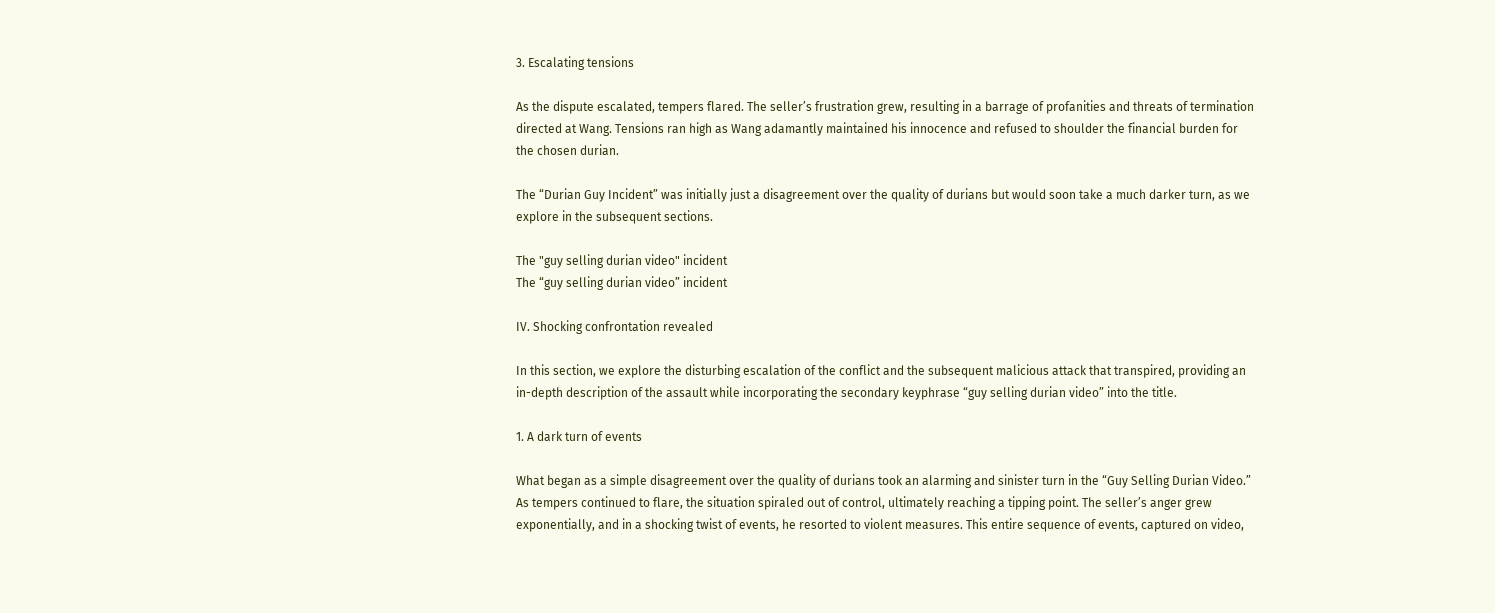3. Escalating tensions

As the dispute escalated, tempers flared. The seller’s frustration grew, resulting in a barrage of profanities and threats of termination directed at Wang. Tensions ran high as Wang adamantly maintained his innocence and refused to shoulder the financial burden for the chosen durian.

The “Durian Guy Incident” was initially just a disagreement over the quality of durians but would soon take a much darker turn, as we explore in the subsequent sections.

The "guy selling durian video" incident
The “guy selling durian video” incident

IV. Shocking confrontation revealed

In this section, we explore the disturbing escalation of the conflict and the subsequent malicious attack that transpired, providing an in-depth description of the assault while incorporating the secondary keyphrase “guy selling durian video” into the title.

1. A dark turn of events

What began as a simple disagreement over the quality of durians took an alarming and sinister turn in the “Guy Selling Durian Video.” As tempers continued to flare, the situation spiraled out of control, ultimately reaching a tipping point. The seller’s anger grew exponentially, and in a shocking twist of events, he resorted to violent measures. This entire sequence of events, captured on video,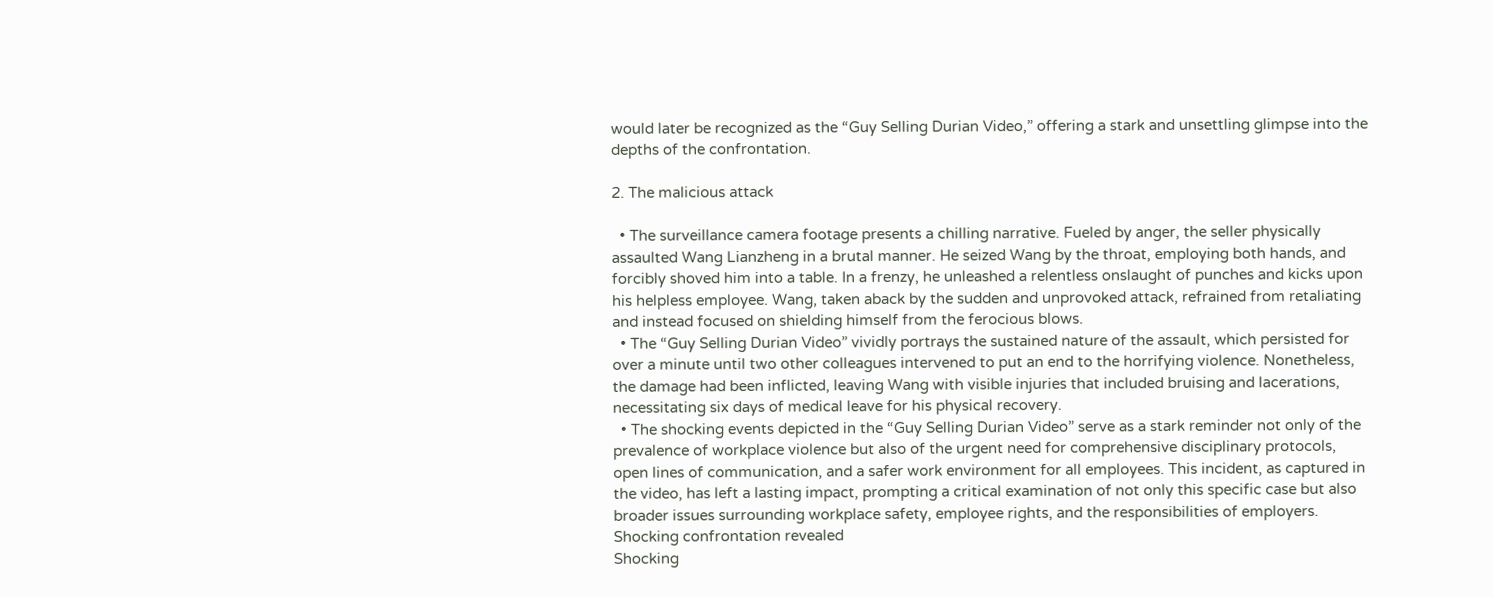would later be recognized as the “Guy Selling Durian Video,” offering a stark and unsettling glimpse into the depths of the confrontation.

2. The malicious attack

  • The surveillance camera footage presents a chilling narrative. Fueled by anger, the seller physically assaulted Wang Lianzheng in a brutal manner. He seized Wang by the throat, employing both hands, and forcibly shoved him into a table. In a frenzy, he unleashed a relentless onslaught of punches and kicks upon his helpless employee. Wang, taken aback by the sudden and unprovoked attack, refrained from retaliating and instead focused on shielding himself from the ferocious blows.
  • The “Guy Selling Durian Video” vividly portrays the sustained nature of the assault, which persisted for over a minute until two other colleagues intervened to put an end to the horrifying violence. Nonetheless, the damage had been inflicted, leaving Wang with visible injuries that included bruising and lacerations, necessitating six days of medical leave for his physical recovery.
  • The shocking events depicted in the “Guy Selling Durian Video” serve as a stark reminder not only of the prevalence of workplace violence but also of the urgent need for comprehensive disciplinary protocols, open lines of communication, and a safer work environment for all employees. This incident, as captured in the video, has left a lasting impact, prompting a critical examination of not only this specific case but also broader issues surrounding workplace safety, employee rights, and the responsibilities of employers.
Shocking confrontation revealed
Shocking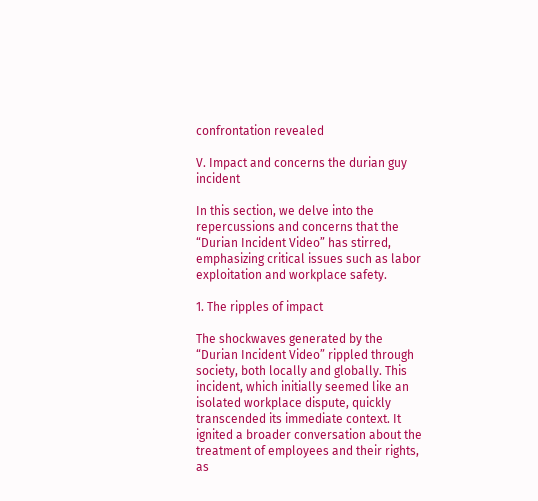confrontation revealed

V. Impact and concerns the durian guy incident

In this section, we delve into the repercussions and concerns that the “Durian Incident Video” has stirred, emphasizing critical issues such as labor exploitation and workplace safety.

1. The ripples of impact

The shockwaves generated by the “Durian Incident Video” rippled through society, both locally and globally. This incident, which initially seemed like an isolated workplace dispute, quickly transcended its immediate context. It ignited a broader conversation about the treatment of employees and their rights, as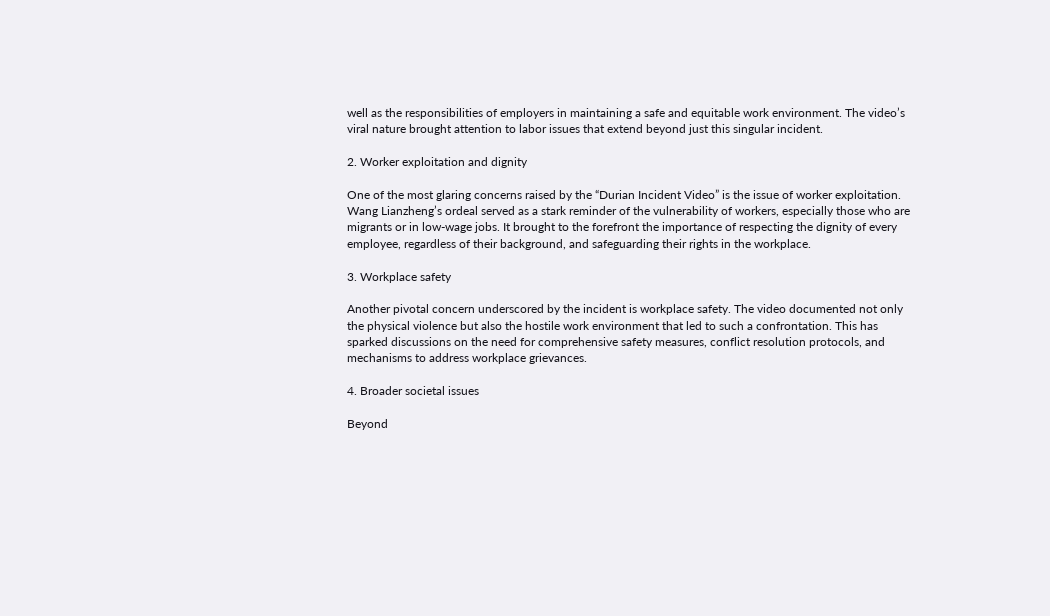well as the responsibilities of employers in maintaining a safe and equitable work environment. The video’s viral nature brought attention to labor issues that extend beyond just this singular incident.

2. Worker exploitation and dignity

One of the most glaring concerns raised by the “Durian Incident Video” is the issue of worker exploitation. Wang Lianzheng’s ordeal served as a stark reminder of the vulnerability of workers, especially those who are migrants or in low-wage jobs. It brought to the forefront the importance of respecting the dignity of every employee, regardless of their background, and safeguarding their rights in the workplace.

3. Workplace safety

Another pivotal concern underscored by the incident is workplace safety. The video documented not only the physical violence but also the hostile work environment that led to such a confrontation. This has sparked discussions on the need for comprehensive safety measures, conflict resolution protocols, and mechanisms to address workplace grievances.

4. Broader societal issues

Beyond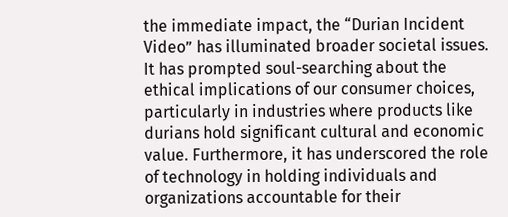the immediate impact, the “Durian Incident Video” has illuminated broader societal issues. It has prompted soul-searching about the ethical implications of our consumer choices, particularly in industries where products like durians hold significant cultural and economic value. Furthermore, it has underscored the role of technology in holding individuals and organizations accountable for their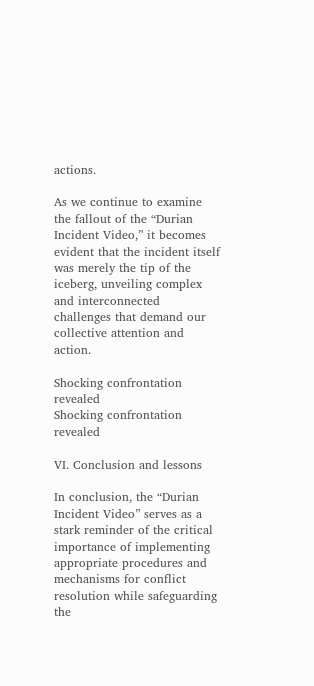actions.

As we continue to examine the fallout of the “Durian Incident Video,” it becomes evident that the incident itself was merely the tip of the iceberg, unveiling complex and interconnected challenges that demand our collective attention and action.

Shocking confrontation revealed
Shocking confrontation revealed

VI. Conclusion and lessons

In conclusion, the “Durian Incident Video” serves as a stark reminder of the critical importance of implementing appropriate procedures and mechanisms for conflict resolution while safeguarding the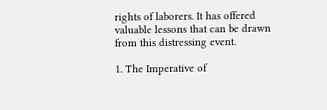rights of laborers. It has offered valuable lessons that can be drawn from this distressing event.

1. The Imperative of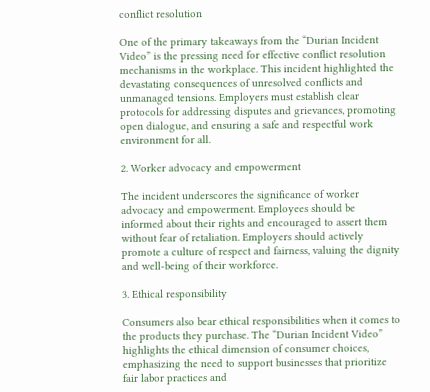conflict resolution

One of the primary takeaways from the “Durian Incident Video” is the pressing need for effective conflict resolution mechanisms in the workplace. This incident highlighted the devastating consequences of unresolved conflicts and unmanaged tensions. Employers must establish clear protocols for addressing disputes and grievances, promoting open dialogue, and ensuring a safe and respectful work environment for all.

2. Worker advocacy and empowerment

The incident underscores the significance of worker advocacy and empowerment. Employees should be informed about their rights and encouraged to assert them without fear of retaliation. Employers should actively promote a culture of respect and fairness, valuing the dignity and well-being of their workforce.

3. Ethical responsibility

Consumers also bear ethical responsibilities when it comes to the products they purchase. The “Durian Incident Video” highlights the ethical dimension of consumer choices, emphasizing the need to support businesses that prioritize fair labor practices and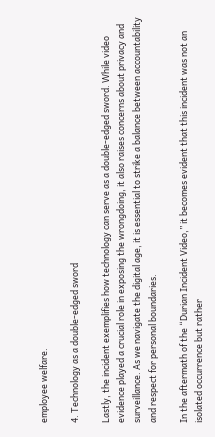employee welfare.

4. Technology as a double-edged sword

Lastly, the incident exemplifies how technology can serve as a double-edged sword. While video evidence played a crucial role in exposing the wrongdoing, it also raises concerns about privacy and surveillance. As we navigate the digital age, it is essential to strike a balance between accountability and respect for personal boundaries.

In the aftermath of the “Durian Incident Video,” it becomes evident that this incident was not an isolated occurrence but rather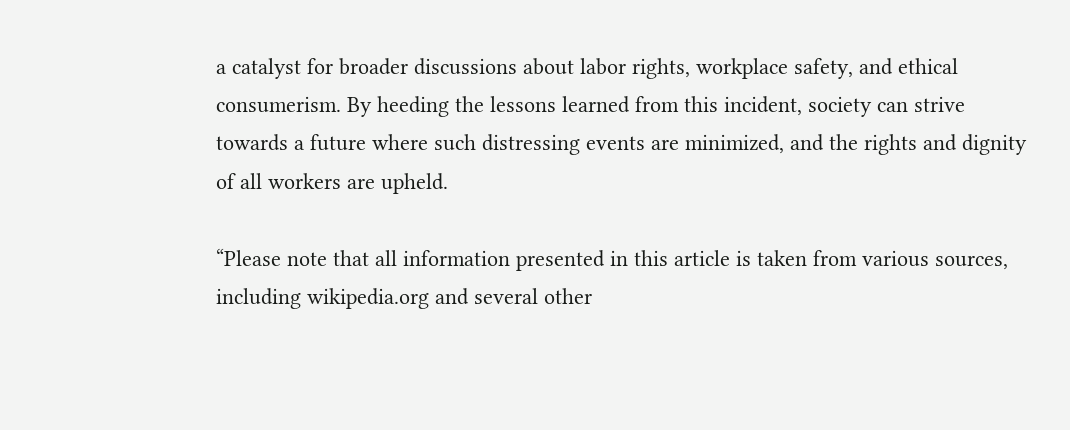a catalyst for broader discussions about labor rights, workplace safety, and ethical consumerism. By heeding the lessons learned from this incident, society can strive towards a future where such distressing events are minimized, and the rights and dignity of all workers are upheld.

“Please note that all information presented in this article is taken from various sources, including wikipedia.org and several other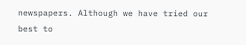newspapers. Although we have tried our best to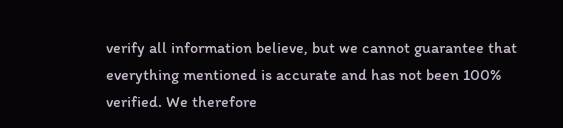verify all information believe, but we cannot guarantee that everything mentioned is accurate and has not been 100% verified. We therefore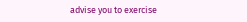advise you to exercise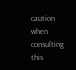caution when consulting this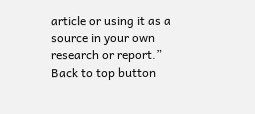article or using it as a source in your own research or report.”
Back to top button